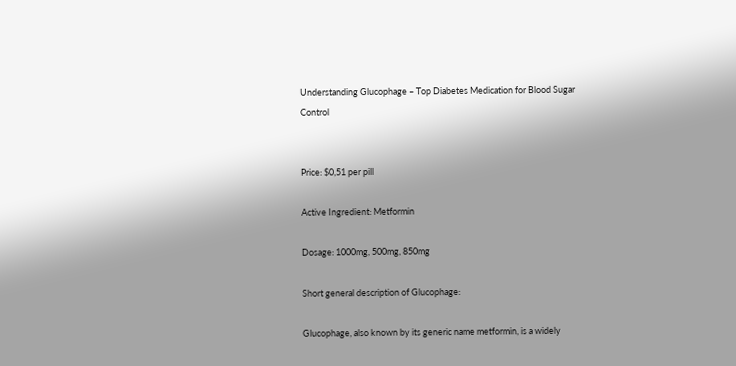Understanding Glucophage – Top Diabetes Medication for Blood Sugar Control


Price: $0,51 per pill

Active Ingredient: Metformin

Dosage: 1000mg, 500mg, 850mg

Short general description of Glucophage:

Glucophage, also known by its generic name metformin, is a widely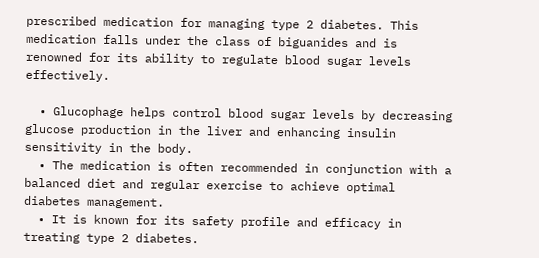prescribed medication for managing type 2 diabetes. This medication falls under the class of biguanides and is renowned for its ability to regulate blood sugar levels effectively.

  • Glucophage helps control blood sugar levels by decreasing glucose production in the liver and enhancing insulin sensitivity in the body.
  • The medication is often recommended in conjunction with a balanced diet and regular exercise to achieve optimal diabetes management.
  • It is known for its safety profile and efficacy in treating type 2 diabetes.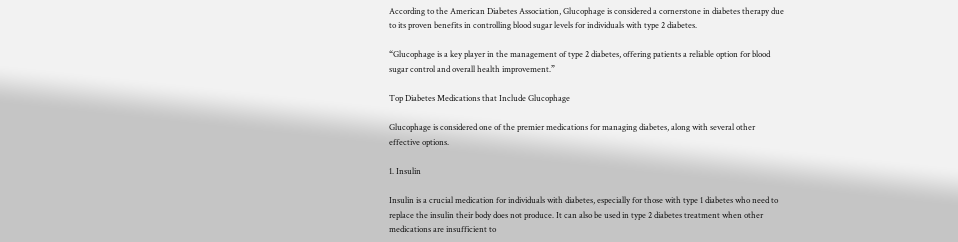According to the American Diabetes Association, Glucophage is considered a cornerstone in diabetes therapy due to its proven benefits in controlling blood sugar levels for individuals with type 2 diabetes.

“Glucophage is a key player in the management of type 2 diabetes, offering patients a reliable option for blood sugar control and overall health improvement.”

Top Diabetes Medications that Include Glucophage

Glucophage is considered one of the premier medications for managing diabetes, along with several other effective options.

1. Insulin

Insulin is a crucial medication for individuals with diabetes, especially for those with type 1 diabetes who need to replace the insulin their body does not produce. It can also be used in type 2 diabetes treatment when other medications are insufficient to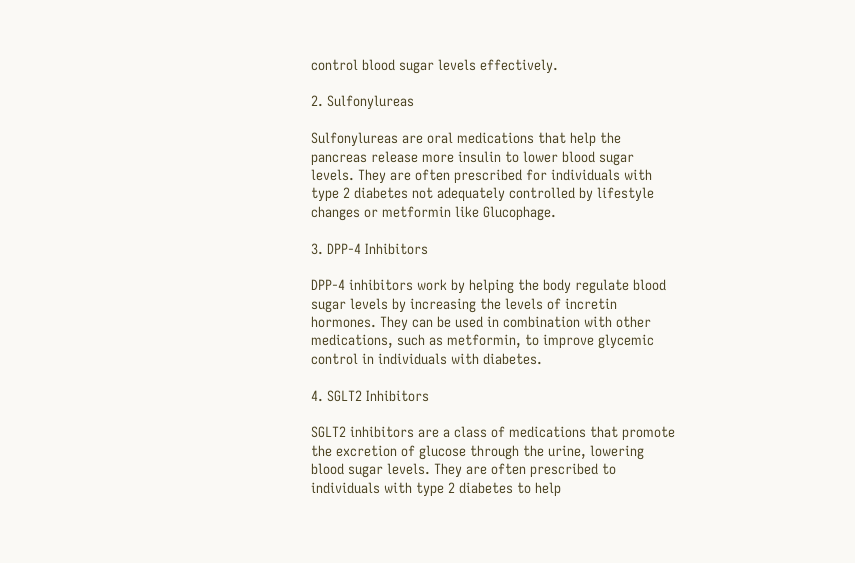control blood sugar levels effectively.

2. Sulfonylureas

Sulfonylureas are oral medications that help the pancreas release more insulin to lower blood sugar levels. They are often prescribed for individuals with type 2 diabetes not adequately controlled by lifestyle changes or metformin like Glucophage.

3. DPP-4 Inhibitors

DPP-4 inhibitors work by helping the body regulate blood sugar levels by increasing the levels of incretin hormones. They can be used in combination with other medications, such as metformin, to improve glycemic control in individuals with diabetes.

4. SGLT2 Inhibitors

SGLT2 inhibitors are a class of medications that promote the excretion of glucose through the urine, lowering blood sugar levels. They are often prescribed to individuals with type 2 diabetes to help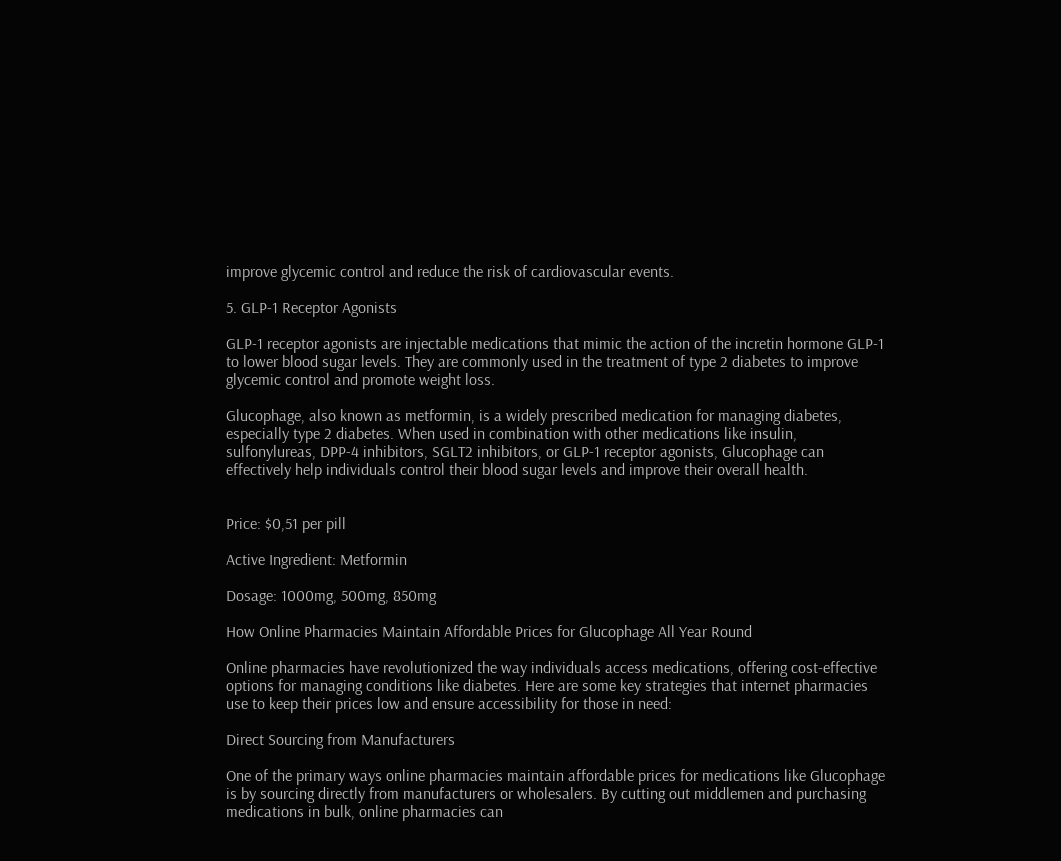improve glycemic control and reduce the risk of cardiovascular events.

5. GLP-1 Receptor Agonists

GLP-1 receptor agonists are injectable medications that mimic the action of the incretin hormone GLP-1 to lower blood sugar levels. They are commonly used in the treatment of type 2 diabetes to improve glycemic control and promote weight loss.

Glucophage, also known as metformin, is a widely prescribed medication for managing diabetes, especially type 2 diabetes. When used in combination with other medications like insulin, sulfonylureas, DPP-4 inhibitors, SGLT2 inhibitors, or GLP-1 receptor agonists, Glucophage can effectively help individuals control their blood sugar levels and improve their overall health.


Price: $0,51 per pill

Active Ingredient: Metformin

Dosage: 1000mg, 500mg, 850mg

How Online Pharmacies Maintain Affordable Prices for Glucophage All Year Round

Online pharmacies have revolutionized the way individuals access medications, offering cost-effective options for managing conditions like diabetes. Here are some key strategies that internet pharmacies use to keep their prices low and ensure accessibility for those in need:

Direct Sourcing from Manufacturers

One of the primary ways online pharmacies maintain affordable prices for medications like Glucophage is by sourcing directly from manufacturers or wholesalers. By cutting out middlemen and purchasing medications in bulk, online pharmacies can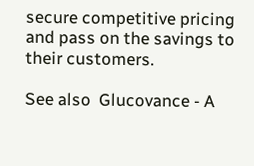secure competitive pricing and pass on the savings to their customers.

See also  Glucovance - A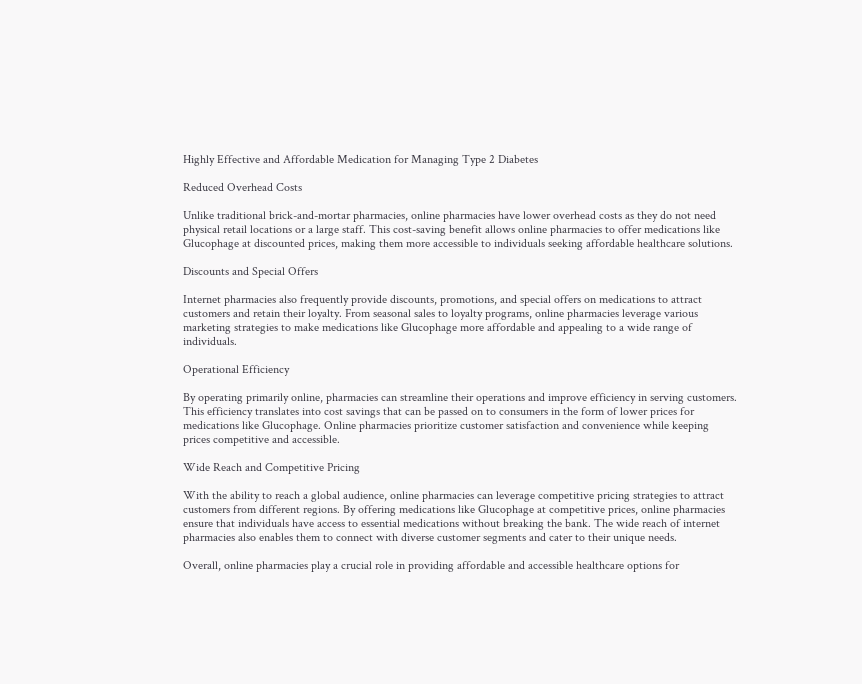Highly Effective and Affordable Medication for Managing Type 2 Diabetes

Reduced Overhead Costs

Unlike traditional brick-and-mortar pharmacies, online pharmacies have lower overhead costs as they do not need physical retail locations or a large staff. This cost-saving benefit allows online pharmacies to offer medications like Glucophage at discounted prices, making them more accessible to individuals seeking affordable healthcare solutions.

Discounts and Special Offers

Internet pharmacies also frequently provide discounts, promotions, and special offers on medications to attract customers and retain their loyalty. From seasonal sales to loyalty programs, online pharmacies leverage various marketing strategies to make medications like Glucophage more affordable and appealing to a wide range of individuals.

Operational Efficiency

By operating primarily online, pharmacies can streamline their operations and improve efficiency in serving customers. This efficiency translates into cost savings that can be passed on to consumers in the form of lower prices for medications like Glucophage. Online pharmacies prioritize customer satisfaction and convenience while keeping prices competitive and accessible.

Wide Reach and Competitive Pricing

With the ability to reach a global audience, online pharmacies can leverage competitive pricing strategies to attract customers from different regions. By offering medications like Glucophage at competitive prices, online pharmacies ensure that individuals have access to essential medications without breaking the bank. The wide reach of internet pharmacies also enables them to connect with diverse customer segments and cater to their unique needs.

Overall, online pharmacies play a crucial role in providing affordable and accessible healthcare options for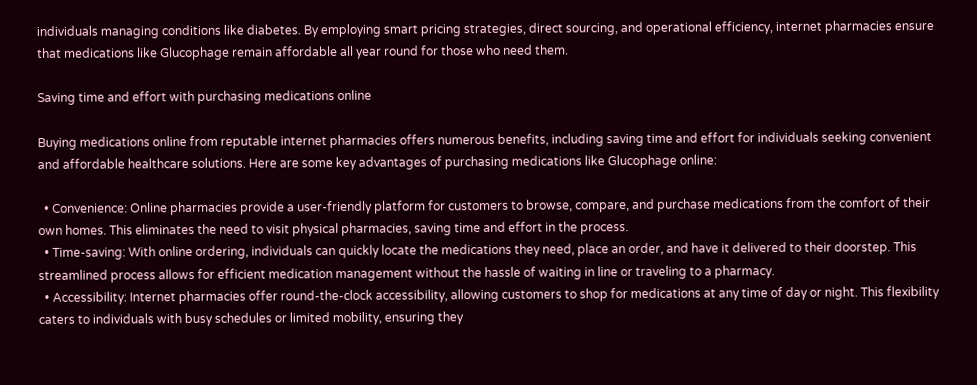individuals managing conditions like diabetes. By employing smart pricing strategies, direct sourcing, and operational efficiency, internet pharmacies ensure that medications like Glucophage remain affordable all year round for those who need them.

Saving time and effort with purchasing medications online

Buying medications online from reputable internet pharmacies offers numerous benefits, including saving time and effort for individuals seeking convenient and affordable healthcare solutions. Here are some key advantages of purchasing medications like Glucophage online:

  • Convenience: Online pharmacies provide a user-friendly platform for customers to browse, compare, and purchase medications from the comfort of their own homes. This eliminates the need to visit physical pharmacies, saving time and effort in the process.
  • Time-saving: With online ordering, individuals can quickly locate the medications they need, place an order, and have it delivered to their doorstep. This streamlined process allows for efficient medication management without the hassle of waiting in line or traveling to a pharmacy.
  • Accessibility: Internet pharmacies offer round-the-clock accessibility, allowing customers to shop for medications at any time of day or night. This flexibility caters to individuals with busy schedules or limited mobility, ensuring they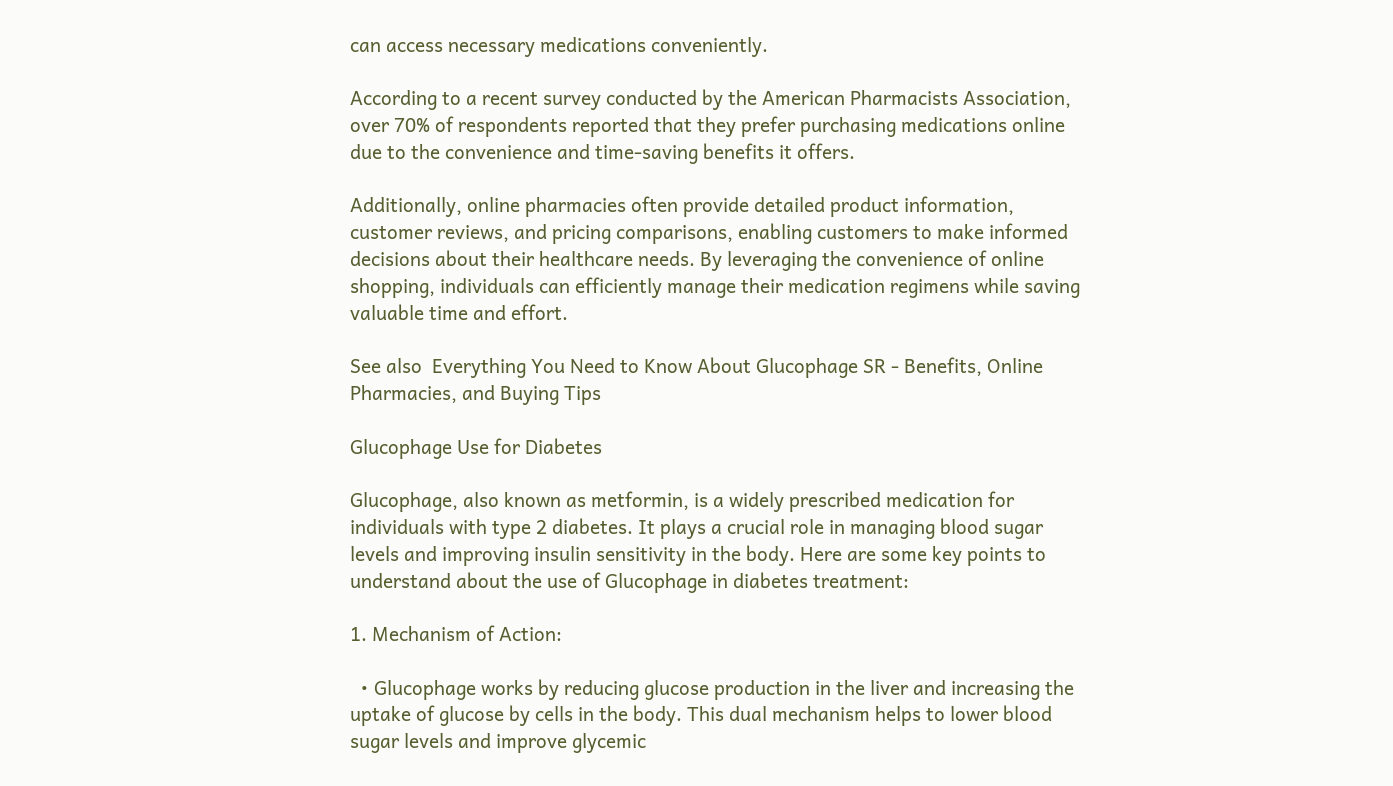can access necessary medications conveniently.

According to a recent survey conducted by the American Pharmacists Association, over 70% of respondents reported that they prefer purchasing medications online due to the convenience and time-saving benefits it offers.

Additionally, online pharmacies often provide detailed product information, customer reviews, and pricing comparisons, enabling customers to make informed decisions about their healthcare needs. By leveraging the convenience of online shopping, individuals can efficiently manage their medication regimens while saving valuable time and effort.

See also  Everything You Need to Know About Glucophage SR - Benefits, Online Pharmacies, and Buying Tips

Glucophage Use for Diabetes

Glucophage, also known as metformin, is a widely prescribed medication for individuals with type 2 diabetes. It plays a crucial role in managing blood sugar levels and improving insulin sensitivity in the body. Here are some key points to understand about the use of Glucophage in diabetes treatment:

1. Mechanism of Action:

  • Glucophage works by reducing glucose production in the liver and increasing the uptake of glucose by cells in the body. This dual mechanism helps to lower blood sugar levels and improve glycemic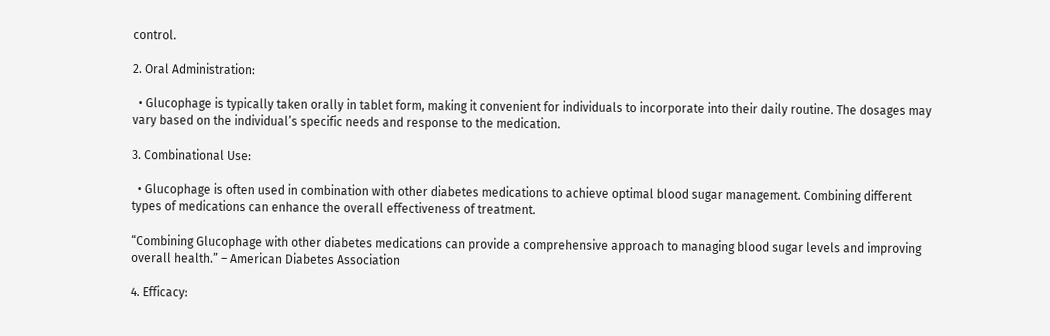control.

2. Oral Administration:

  • Glucophage is typically taken orally in tablet form, making it convenient for individuals to incorporate into their daily routine. The dosages may vary based on the individual’s specific needs and response to the medication.

3. Combinational Use:

  • Glucophage is often used in combination with other diabetes medications to achieve optimal blood sugar management. Combining different types of medications can enhance the overall effectiveness of treatment.

“Combining Glucophage with other diabetes medications can provide a comprehensive approach to managing blood sugar levels and improving overall health.” – American Diabetes Association

4. Efficacy: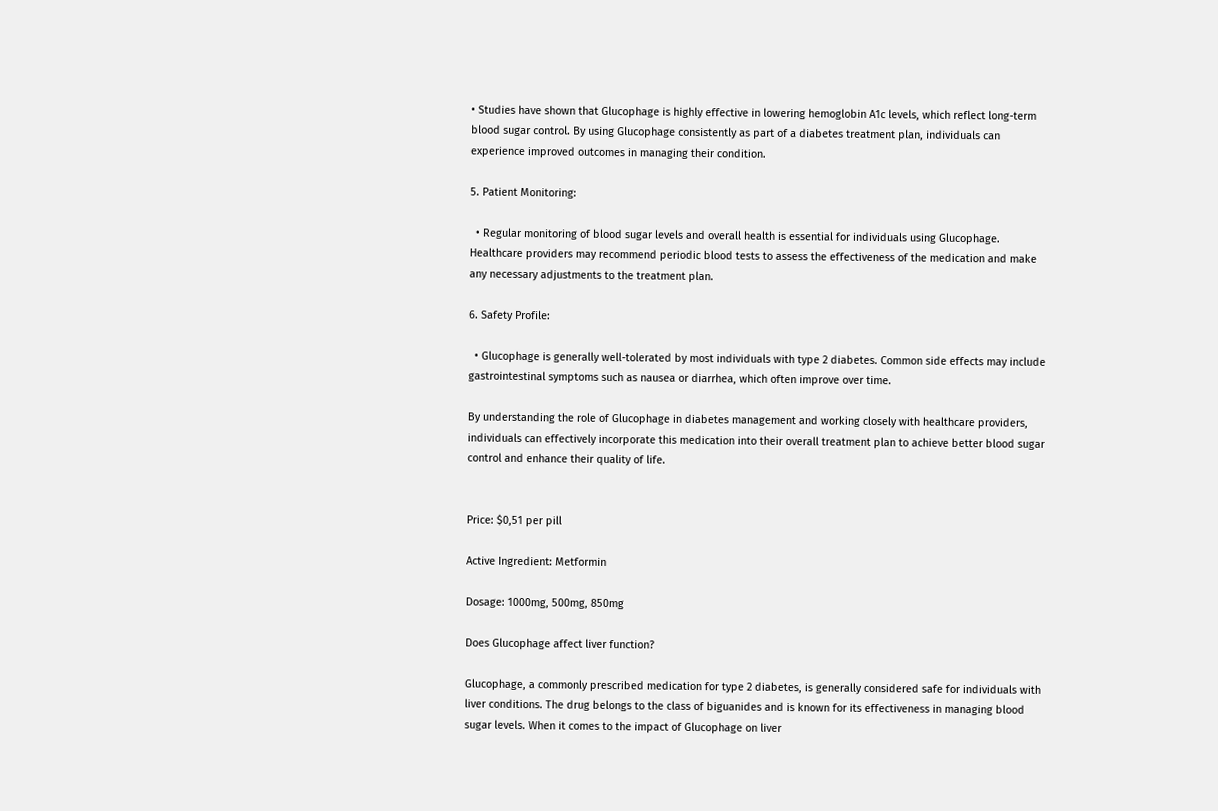• Studies have shown that Glucophage is highly effective in lowering hemoglobin A1c levels, which reflect long-term blood sugar control. By using Glucophage consistently as part of a diabetes treatment plan, individuals can experience improved outcomes in managing their condition.

5. Patient Monitoring:

  • Regular monitoring of blood sugar levels and overall health is essential for individuals using Glucophage. Healthcare providers may recommend periodic blood tests to assess the effectiveness of the medication and make any necessary adjustments to the treatment plan.

6. Safety Profile:

  • Glucophage is generally well-tolerated by most individuals with type 2 diabetes. Common side effects may include gastrointestinal symptoms such as nausea or diarrhea, which often improve over time.

By understanding the role of Glucophage in diabetes management and working closely with healthcare providers, individuals can effectively incorporate this medication into their overall treatment plan to achieve better blood sugar control and enhance their quality of life.


Price: $0,51 per pill

Active Ingredient: Metformin

Dosage: 1000mg, 500mg, 850mg

Does Glucophage affect liver function?

Glucophage, a commonly prescribed medication for type 2 diabetes, is generally considered safe for individuals with liver conditions. The drug belongs to the class of biguanides and is known for its effectiveness in managing blood sugar levels. When it comes to the impact of Glucophage on liver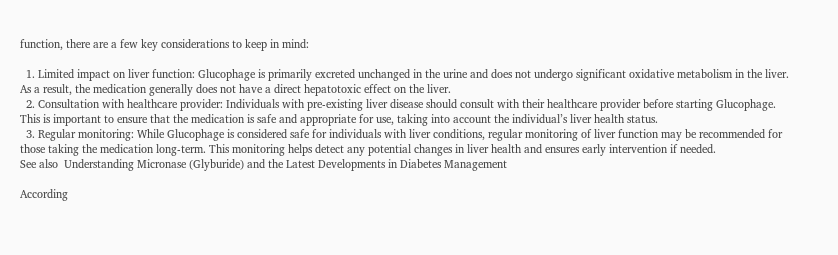function, there are a few key considerations to keep in mind:

  1. Limited impact on liver function: Glucophage is primarily excreted unchanged in the urine and does not undergo significant oxidative metabolism in the liver. As a result, the medication generally does not have a direct hepatotoxic effect on the liver.
  2. Consultation with healthcare provider: Individuals with pre-existing liver disease should consult with their healthcare provider before starting Glucophage. This is important to ensure that the medication is safe and appropriate for use, taking into account the individual’s liver health status.
  3. Regular monitoring: While Glucophage is considered safe for individuals with liver conditions, regular monitoring of liver function may be recommended for those taking the medication long-term. This monitoring helps detect any potential changes in liver health and ensures early intervention if needed.
See also  Understanding Micronase (Glyburide) and the Latest Developments in Diabetes Management

According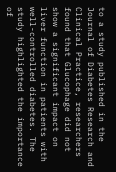to a study published in the Journal of Diabetes Research and Clinical Practice, researchers found that Glucophage did not show a significant impact on liver function in patients with well-controlled diabetes. The study highlighted the importance of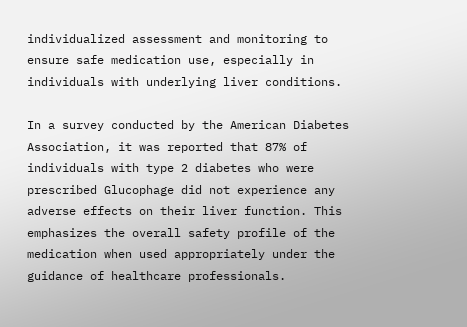individualized assessment and monitoring to ensure safe medication use, especially in individuals with underlying liver conditions.

In a survey conducted by the American Diabetes Association, it was reported that 87% of individuals with type 2 diabetes who were prescribed Glucophage did not experience any adverse effects on their liver function. This emphasizes the overall safety profile of the medication when used appropriately under the guidance of healthcare professionals.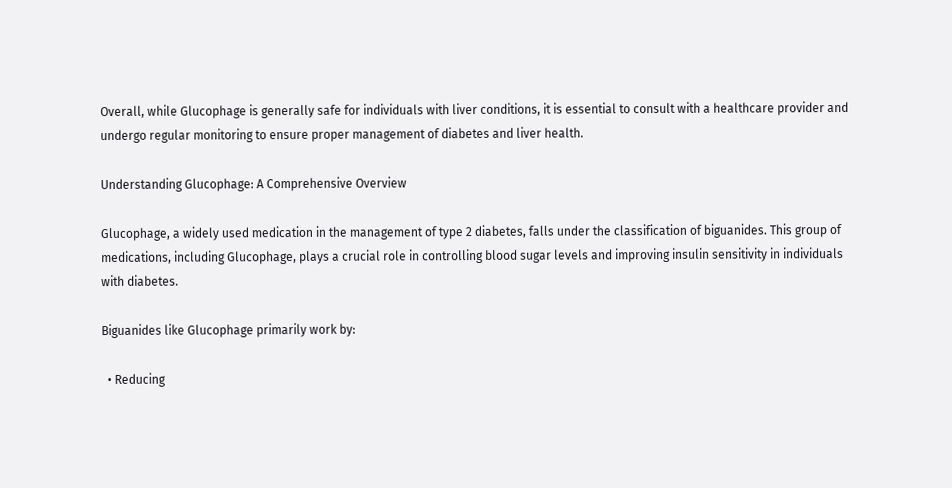Overall, while Glucophage is generally safe for individuals with liver conditions, it is essential to consult with a healthcare provider and undergo regular monitoring to ensure proper management of diabetes and liver health.

Understanding Glucophage: A Comprehensive Overview

Glucophage, a widely used medication in the management of type 2 diabetes, falls under the classification of biguanides. This group of medications, including Glucophage, plays a crucial role in controlling blood sugar levels and improving insulin sensitivity in individuals with diabetes.

Biguanides like Glucophage primarily work by:

  • Reducing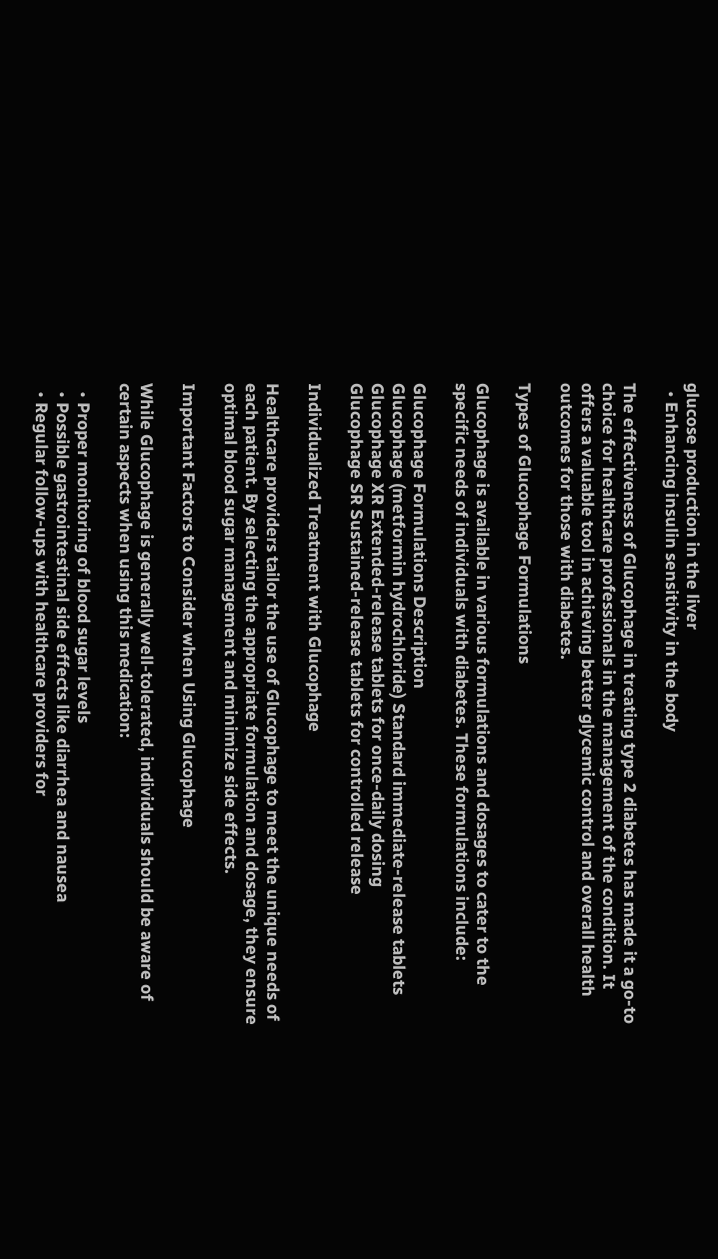glucose production in the liver
  • Enhancing insulin sensitivity in the body

The effectiveness of Glucophage in treating type 2 diabetes has made it a go-to choice for healthcare professionals in the management of the condition. It offers a valuable tool in achieving better glycemic control and overall health outcomes for those with diabetes.

Types of Glucophage Formulations

Glucophage is available in various formulations and dosages to cater to the specific needs of individuals with diabetes. These formulations include:

Glucophage Formulations Description
Glucophage (metformin hydrochloride) Standard immediate-release tablets
Glucophage XR Extended-release tablets for once-daily dosing
Glucophage SR Sustained-release tablets for controlled release

Individualized Treatment with Glucophage

Healthcare providers tailor the use of Glucophage to meet the unique needs of each patient. By selecting the appropriate formulation and dosage, they ensure optimal blood sugar management and minimize side effects.

Important Factors to Consider when Using Glucophage

While Glucophage is generally well-tolerated, individuals should be aware of certain aspects when using this medication:

  • Proper monitoring of blood sugar levels
  • Possible gastrointestinal side effects like diarrhea and nausea
  • Regular follow-ups with healthcare providers for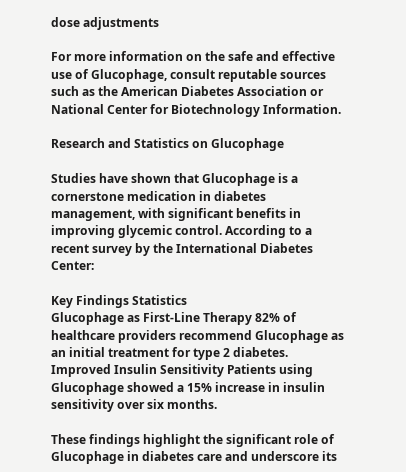dose adjustments

For more information on the safe and effective use of Glucophage, consult reputable sources such as the American Diabetes Association or National Center for Biotechnology Information.

Research and Statistics on Glucophage

Studies have shown that Glucophage is a cornerstone medication in diabetes management, with significant benefits in improving glycemic control. According to a recent survey by the International Diabetes Center:

Key Findings Statistics
Glucophage as First-Line Therapy 82% of healthcare providers recommend Glucophage as an initial treatment for type 2 diabetes.
Improved Insulin Sensitivity Patients using Glucophage showed a 15% increase in insulin sensitivity over six months.

These findings highlight the significant role of Glucophage in diabetes care and underscore its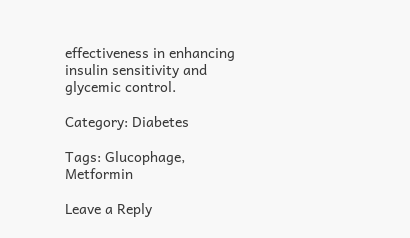effectiveness in enhancing insulin sensitivity and glycemic control.

Category: Diabetes

Tags: Glucophage, Metformin

Leave a Reply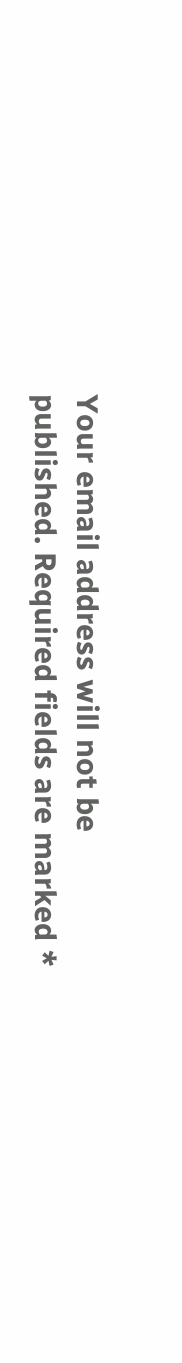Your email address will not be published. Required fields are marked *